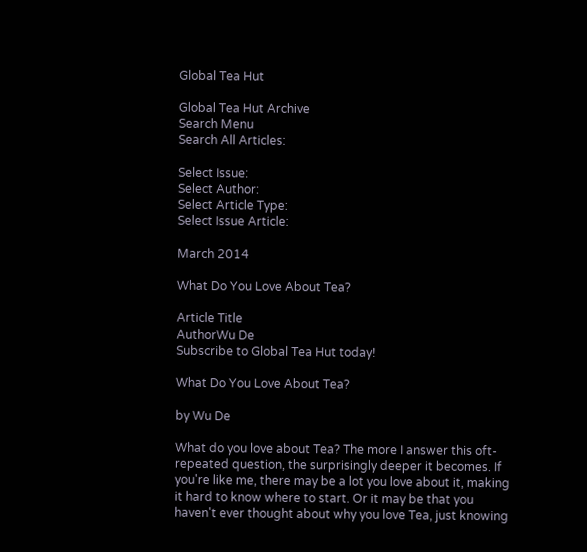Global Tea Hut

Global Tea Hut Archive
Search Menu
Search All Articles:

Select Issue:
Select Author:
Select Article Type:
Select Issue Article:

March 2014

What Do You Love About Tea?

Article Title
AuthorWu De
Subscribe to Global Tea Hut today!

What Do You Love About Tea?

by Wu De

What do you love about Tea? The more I answer this oft-repeated question, the surprisingly deeper it becomes. If you're like me, there may be a lot you love about it, making it hard to know where to start. Or it may be that you haven't ever thought about why you love Tea, just knowing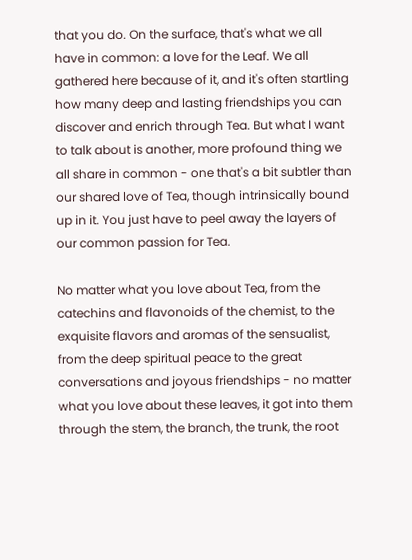that you do. On the surface, that's what we all have in common: a love for the Leaf. We all gathered here because of it, and it's often startling how many deep and lasting friendships you can discover and enrich through Tea. But what I want to talk about is another, more profound thing we all share in common - one that's a bit subtler than our shared love of Tea, though intrinsically bound up in it. You just have to peel away the layers of our common passion for Tea.

No matter what you love about Tea, from the catechins and flavonoids of the chemist, to the exquisite flavors and aromas of the sensualist, from the deep spiritual peace to the great conversations and joyous friendships - no matter what you love about these leaves, it got into them through the stem, the branch, the trunk, the root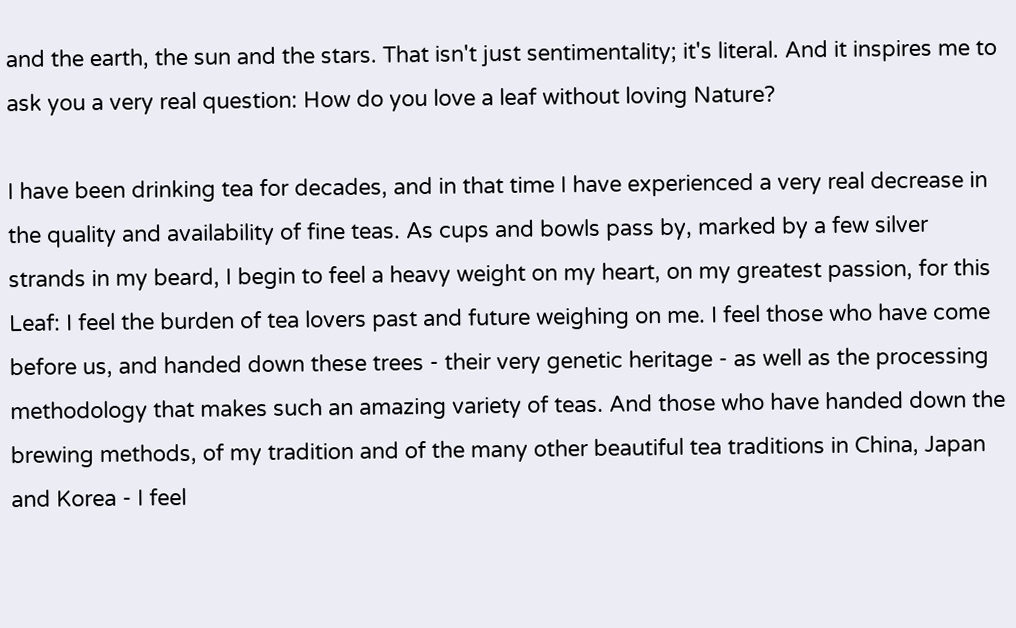and the earth, the sun and the stars. That isn't just sentimentality; it's literal. And it inspires me to ask you a very real question: How do you love a leaf without loving Nature?

I have been drinking tea for decades, and in that time I have experienced a very real decrease in the quality and availability of fine teas. As cups and bowls pass by, marked by a few silver strands in my beard, I begin to feel a heavy weight on my heart, on my greatest passion, for this Leaf: I feel the burden of tea lovers past and future weighing on me. I feel those who have come before us, and handed down these trees - their very genetic heritage - as well as the processing methodology that makes such an amazing variety of teas. And those who have handed down the brewing methods, of my tradition and of the many other beautiful tea traditions in China, Japan and Korea - I feel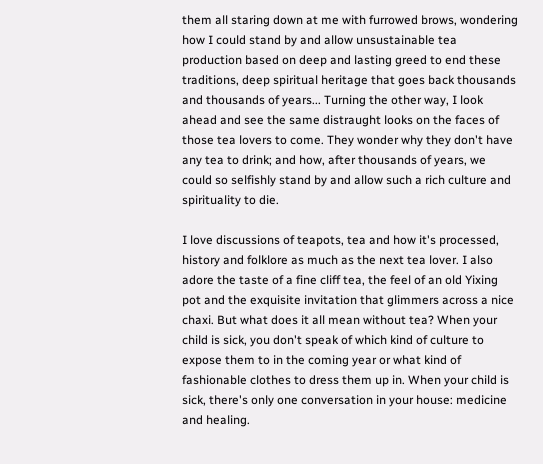them all staring down at me with furrowed brows, wondering how I could stand by and allow unsustainable tea production based on deep and lasting greed to end these traditions, deep spiritual heritage that goes back thousands and thousands of years... Turning the other way, I look ahead and see the same distraught looks on the faces of those tea lovers to come. They wonder why they don't have any tea to drink; and how, after thousands of years, we could so selfishly stand by and allow such a rich culture and spirituality to die.

I love discussions of teapots, tea and how it's processed, history and folklore as much as the next tea lover. I also adore the taste of a fine cliff tea, the feel of an old Yixing pot and the exquisite invitation that glimmers across a nice chaxi. But what does it all mean without tea? When your child is sick, you don't speak of which kind of culture to expose them to in the coming year or what kind of fashionable clothes to dress them up in. When your child is sick, there's only one conversation in your house: medicine and healing.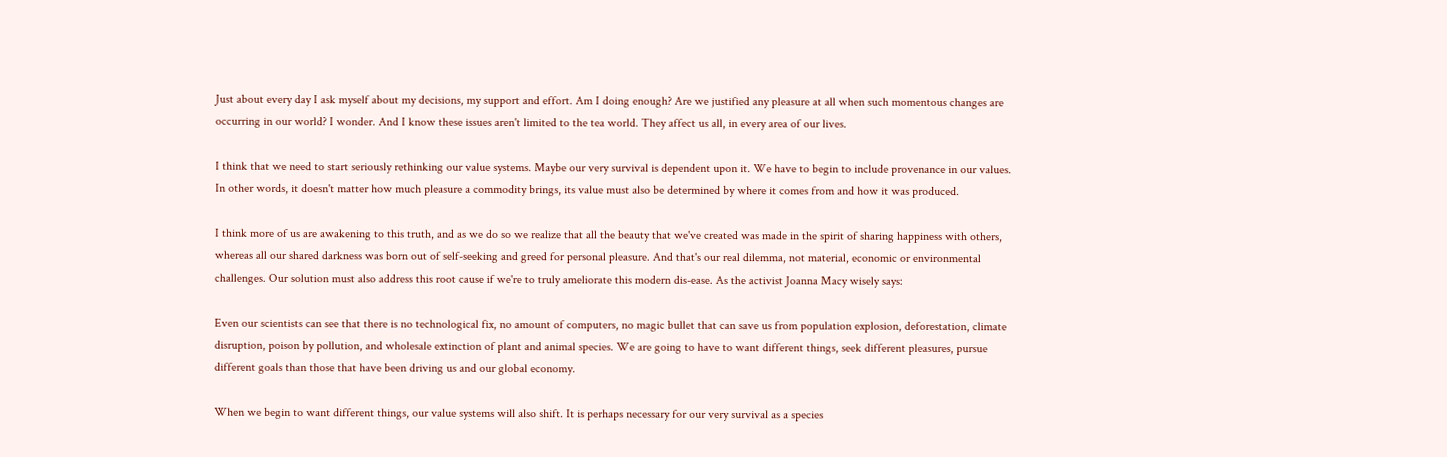Just about every day I ask myself about my decisions, my support and effort. Am I doing enough? Are we justified any pleasure at all when such momentous changes are occurring in our world? I wonder. And I know these issues aren't limited to the tea world. They affect us all, in every area of our lives.

I think that we need to start seriously rethinking our value systems. Maybe our very survival is dependent upon it. We have to begin to include provenance in our values. In other words, it doesn't matter how much pleasure a commodity brings, its value must also be determined by where it comes from and how it was produced.

I think more of us are awakening to this truth, and as we do so we realize that all the beauty that we've created was made in the spirit of sharing happiness with others, whereas all our shared darkness was born out of self-seeking and greed for personal pleasure. And that's our real dilemma, not material, economic or environmental challenges. Our solution must also address this root cause if we're to truly ameliorate this modern dis-ease. As the activist Joanna Macy wisely says:

Even our scientists can see that there is no technological fix, no amount of computers, no magic bullet that can save us from population explosion, deforestation, climate disruption, poison by pollution, and wholesale extinction of plant and animal species. We are going to have to want different things, seek different pleasures, pursue different goals than those that have been driving us and our global economy.

When we begin to want different things, our value systems will also shift. It is perhaps necessary for our very survival as a species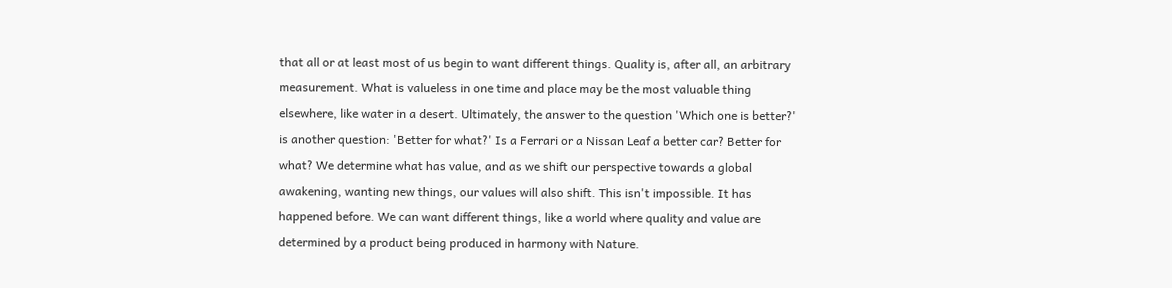that all or at least most of us begin to want different things. Quality is, after all, an arbitrary measurement. What is valueless in one time and place may be the most valuable thing elsewhere, like water in a desert. Ultimately, the answer to the question 'Which one is better?' is another question: 'Better for what?' Is a Ferrari or a Nissan Leaf a better car? Better for what? We determine what has value, and as we shift our perspective towards a global awakening, wanting new things, our values will also shift. This isn't impossible. It has happened before. We can want different things, like a world where quality and value are determined by a product being produced in harmony with Nature.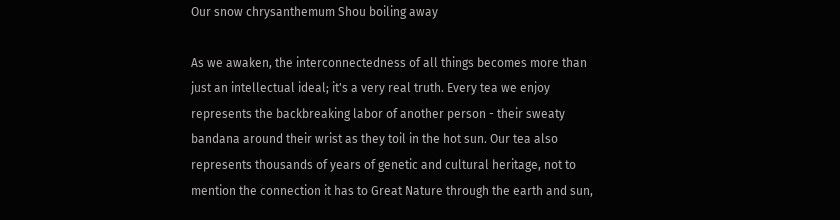Our snow chrysanthemum Shou boiling away

As we awaken, the interconnectedness of all things becomes more than just an intellectual ideal; it's a very real truth. Every tea we enjoy represents the backbreaking labor of another person - their sweaty bandana around their wrist as they toil in the hot sun. Our tea also represents thousands of years of genetic and cultural heritage, not to mention the connection it has to Great Nature through the earth and sun,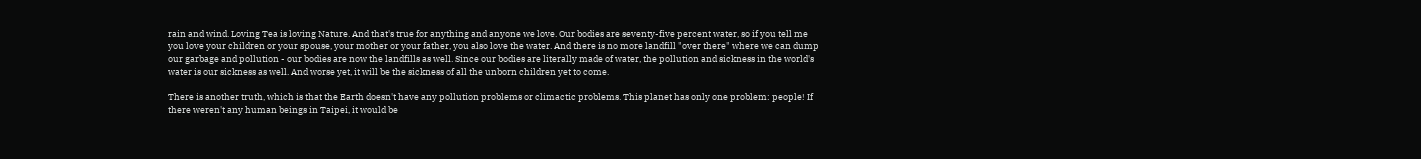rain and wind. Loving Tea is loving Nature. And that's true for anything and anyone we love. Our bodies are seventy-five percent water, so if you tell me you love your children or your spouse, your mother or your father, you also love the water. And there is no more landfill "over there" where we can dump our garbage and pollution - our bodies are now the landfills as well. Since our bodies are literally made of water, the pollution and sickness in the world's water is our sickness as well. And worse yet, it will be the sickness of all the unborn children yet to come.

There is another truth, which is that the Earth doesn't have any pollution problems or climactic problems. This planet has only one problem: people! If there weren't any human beings in Taipei, it would be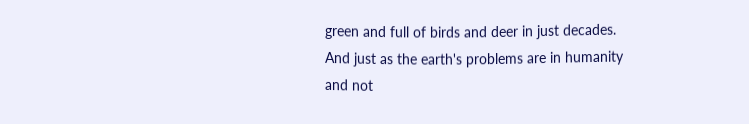green and full of birds and deer in just decades. And just as the earth's problems are in humanity and not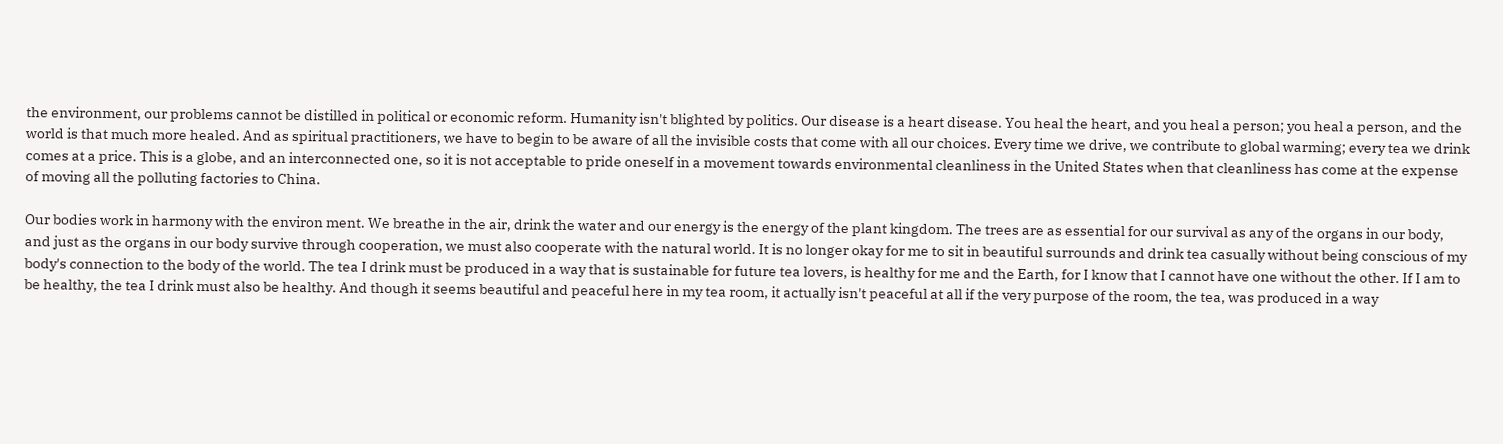the environment, our problems cannot be distilled in political or economic reform. Humanity isn't blighted by politics. Our disease is a heart disease. You heal the heart, and you heal a person; you heal a person, and the world is that much more healed. And as spiritual practitioners, we have to begin to be aware of all the invisible costs that come with all our choices. Every time we drive, we contribute to global warming; every tea we drink comes at a price. This is a globe, and an interconnected one, so it is not acceptable to pride oneself in a movement towards environmental cleanliness in the United States when that cleanliness has come at the expense of moving all the polluting factories to China.

Our bodies work in harmony with the environ ment. We breathe in the air, drink the water and our energy is the energy of the plant kingdom. The trees are as essential for our survival as any of the organs in our body, and just as the organs in our body survive through cooperation, we must also cooperate with the natural world. It is no longer okay for me to sit in beautiful surrounds and drink tea casually without being conscious of my body's connection to the body of the world. The tea I drink must be produced in a way that is sustainable for future tea lovers, is healthy for me and the Earth, for I know that I cannot have one without the other. If I am to be healthy, the tea I drink must also be healthy. And though it seems beautiful and peaceful here in my tea room, it actually isn't peaceful at all if the very purpose of the room, the tea, was produced in a way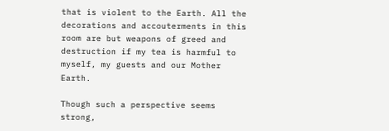that is violent to the Earth. All the decorations and accouterments in this room are but weapons of greed and destruction if my tea is harmful to myself, my guests and our Mother Earth.

Though such a perspective seems strong,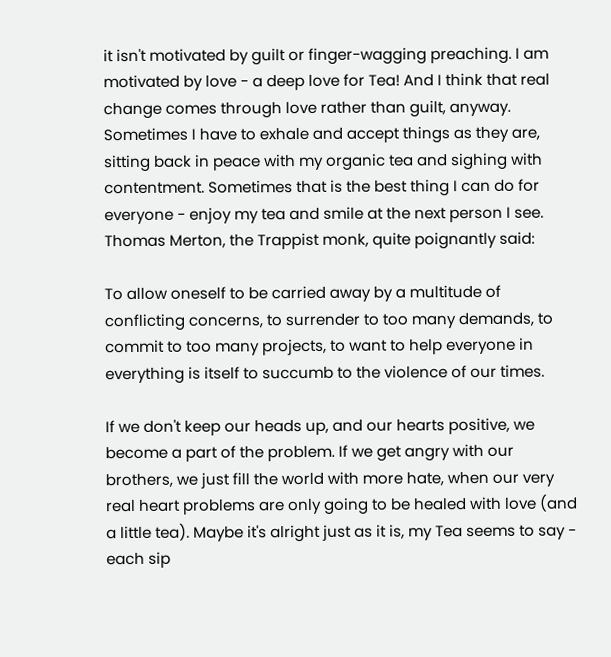it isn't motivated by guilt or finger-wagging preaching. I am motivated by love - a deep love for Tea! And I think that real change comes through love rather than guilt, anyway. Sometimes I have to exhale and accept things as they are, sitting back in peace with my organic tea and sighing with contentment. Sometimes that is the best thing I can do for everyone - enjoy my tea and smile at the next person I see. Thomas Merton, the Trappist monk, quite poignantly said:

To allow oneself to be carried away by a multitude of conflicting concerns, to surrender to too many demands, to commit to too many projects, to want to help everyone in everything is itself to succumb to the violence of our times.

If we don't keep our heads up, and our hearts positive, we become a part of the problem. If we get angry with our brothers, we just fill the world with more hate, when our very real heart problems are only going to be healed with love (and a little tea). Maybe it's alright just as it is, my Tea seems to say - each sip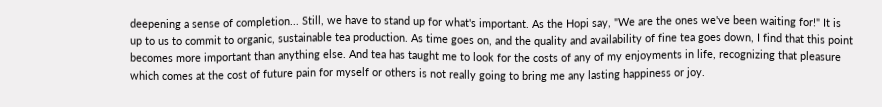deepening a sense of completion... Still, we have to stand up for what's important. As the Hopi say, "We are the ones we've been waiting for!" It is up to us to commit to organic, sustainable tea production. As time goes on, and the quality and availability of fine tea goes down, I find that this point becomes more important than anything else. And tea has taught me to look for the costs of any of my enjoyments in life, recognizing that pleasure which comes at the cost of future pain for myself or others is not really going to bring me any lasting happiness or joy.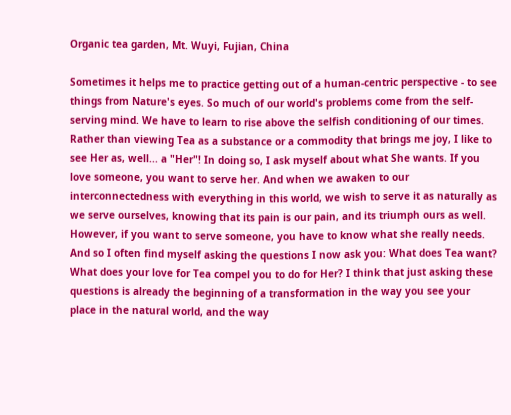Organic tea garden, Mt. Wuyi, Fujian, China

Sometimes it helps me to practice getting out of a human-centric perspective - to see things from Nature's eyes. So much of our world's problems come from the self-serving mind. We have to learn to rise above the selfish conditioning of our times. Rather than viewing Tea as a substance or a commodity that brings me joy, I like to see Her as, well... a "Her"! In doing so, I ask myself about what She wants. If you love someone, you want to serve her. And when we awaken to our interconnectedness with everything in this world, we wish to serve it as naturally as we serve ourselves, knowing that its pain is our pain, and its triumph ours as well. However, if you want to serve someone, you have to know what she really needs. And so I often find myself asking the questions I now ask you: What does Tea want? What does your love for Tea compel you to do for Her? I think that just asking these questions is already the beginning of a transformation in the way you see your place in the natural world, and the way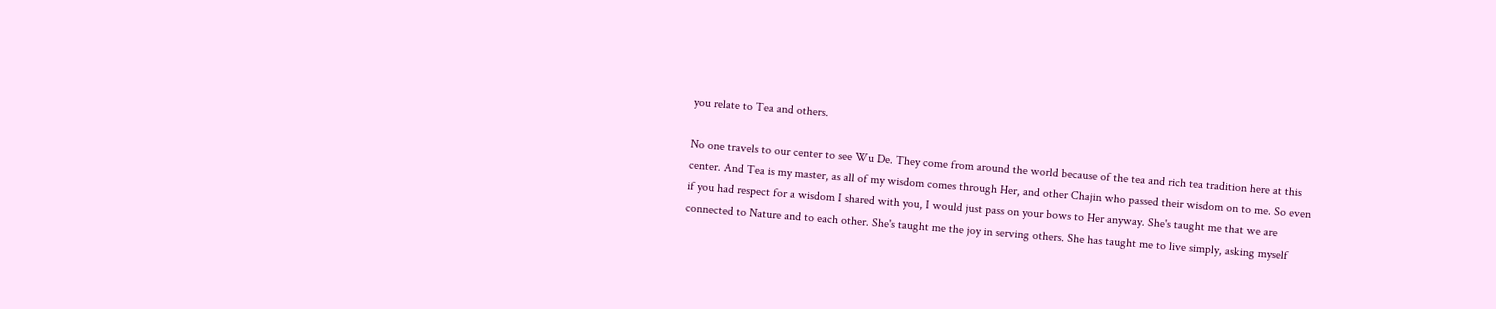you relate to Tea and others.

No one travels to our center to see Wu De. They come from around the world because of the tea and rich tea tradition here at this center. And Tea is my master, as all of my wisdom comes through Her, and other Chajin who passed their wisdom on to me. So even if you had respect for a wisdom I shared with you, I would just pass on your bows to Her anyway. She's taught me that we are connected to Nature and to each other. She's taught me the joy in serving others. She has taught me to live simply, asking myself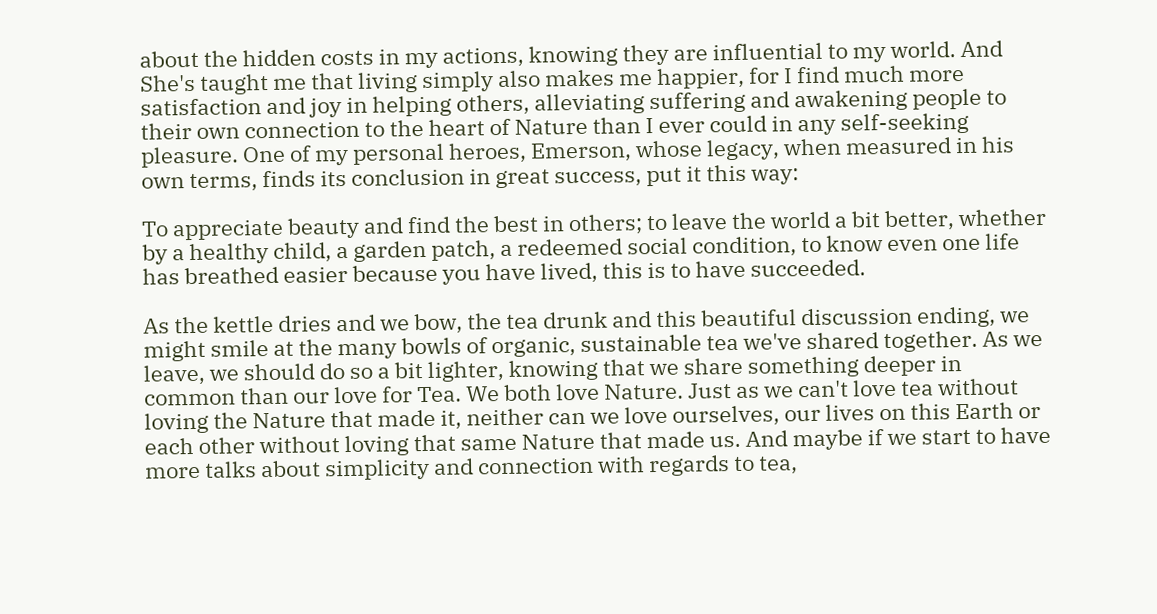about the hidden costs in my actions, knowing they are influential to my world. And She's taught me that living simply also makes me happier, for I find much more satisfaction and joy in helping others, alleviating suffering and awakening people to their own connection to the heart of Nature than I ever could in any self-seeking pleasure. One of my personal heroes, Emerson, whose legacy, when measured in his own terms, finds its conclusion in great success, put it this way:

To appreciate beauty and find the best in others; to leave the world a bit better, whether by a healthy child, a garden patch, a redeemed social condition, to know even one life has breathed easier because you have lived, this is to have succeeded.

As the kettle dries and we bow, the tea drunk and this beautiful discussion ending, we might smile at the many bowls of organic, sustainable tea we've shared together. As we leave, we should do so a bit lighter, knowing that we share something deeper in common than our love for Tea. We both love Nature. Just as we can't love tea without loving the Nature that made it, neither can we love ourselves, our lives on this Earth or each other without loving that same Nature that made us. And maybe if we start to have more talks about simplicity and connection with regards to tea,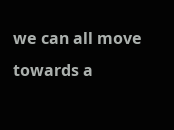we can all move towards a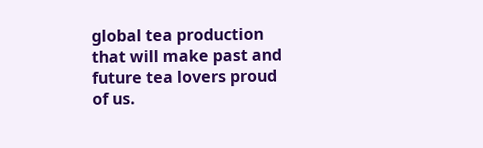global tea production that will make past and future tea lovers proud of us.